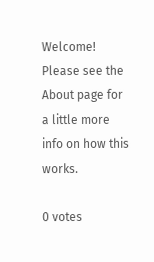Welcome! Please see the About page for a little more info on how this works.

0 votes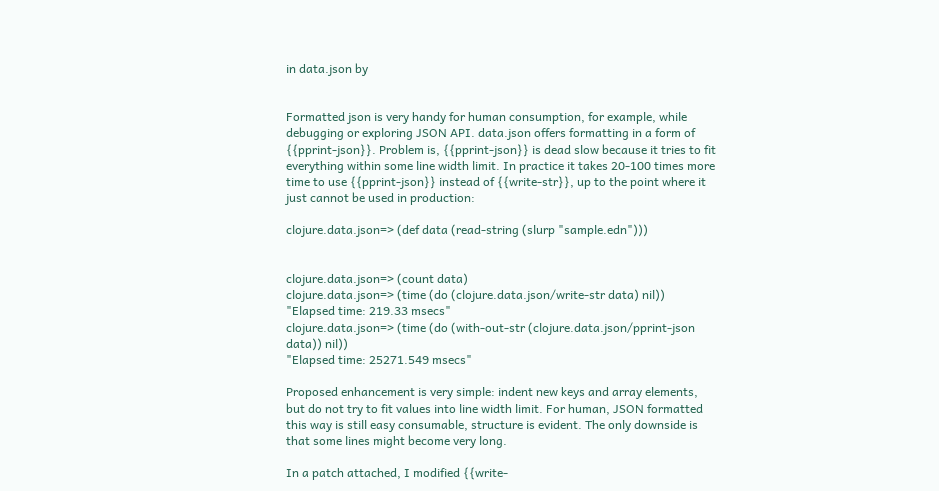in data.json by


Formatted json is very handy for human consumption, for example, while debugging or exploring JSON API. data.json offers formatting in a form of {{pprint-json}}. Problem is, {{pprint-json}} is dead slow because it tries to fit everything within some line width limit. In practice it takes 20-100 times more time to use {{pprint-json}} instead of {{write-str}}, up to the point where it just cannot be used in production:

clojure.data.json=> (def data (read-string (slurp "sample.edn")))


clojure.data.json=> (count data)
clojure.data.json=> (time (do (clojure.data.json/write-str data) nil))
"Elapsed time: 219.33 msecs"
clojure.data.json=> (time (do (with-out-str (clojure.data.json/pprint-json data)) nil))
"Elapsed time: 25271.549 msecs"

Proposed enhancement is very simple: indent new keys and array elements, but do not try to fit values into line width limit. For human, JSON formatted this way is still easy consumable, structure is evident. The only downside is that some lines might become very long.

In a patch attached, I modified {{write-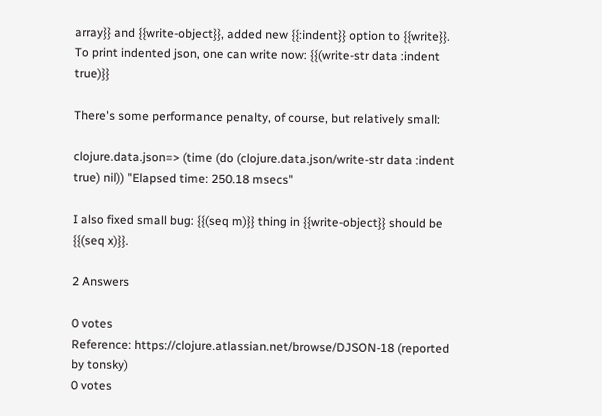array}} and {{write-object}}, added new {{:indent}} option to {{write}}. To print indented json, one can write now: {{(write-str data :indent true)}}

There's some performance penalty, of course, but relatively small:

clojure.data.json=> (time (do (clojure.data.json/write-str data :indent true) nil)) "Elapsed time: 250.18 msecs"

I also fixed small bug: {{(seq m)}} thing in {{write-object}} should be {{(seq x)}}.

2 Answers

0 votes
Reference: https://clojure.atlassian.net/browse/DJSON-18 (reported by tonsky)
0 votes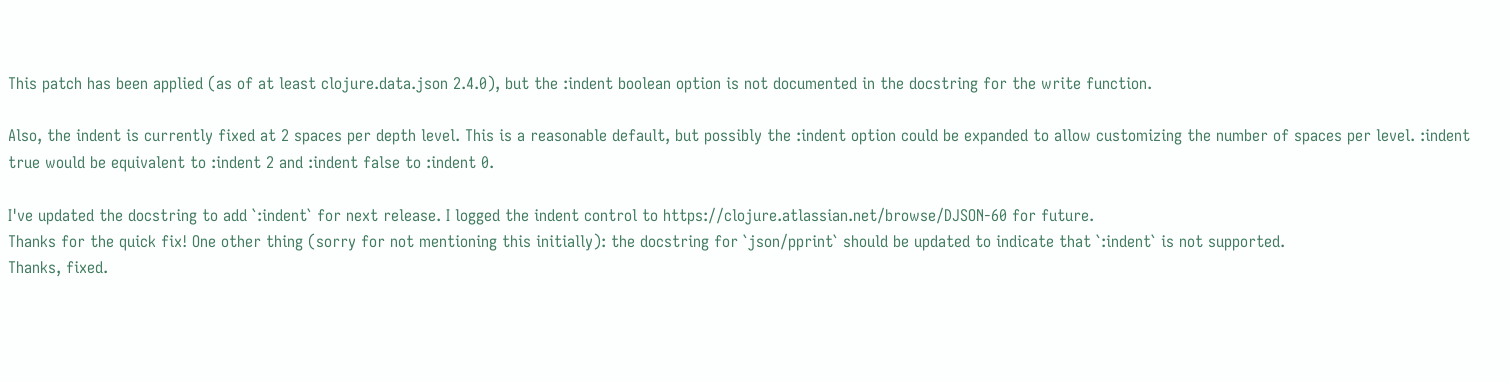This patch has been applied (as of at least clojure.data.json 2.4.0), but the :indent boolean option is not documented in the docstring for the write function.

Also, the indent is currently fixed at 2 spaces per depth level. This is a reasonable default, but possibly the :indent option could be expanded to allow customizing the number of spaces per level. :indent true would be equivalent to :indent 2 and :indent false to :indent 0.

I've updated the docstring to add `:indent` for next release. I logged the indent control to https://clojure.atlassian.net/browse/DJSON-60 for future.
Thanks for the quick fix! One other thing (sorry for not mentioning this initially): the docstring for `json/pprint` should be updated to indicate that `:indent` is not supported.
Thanks, fixed.